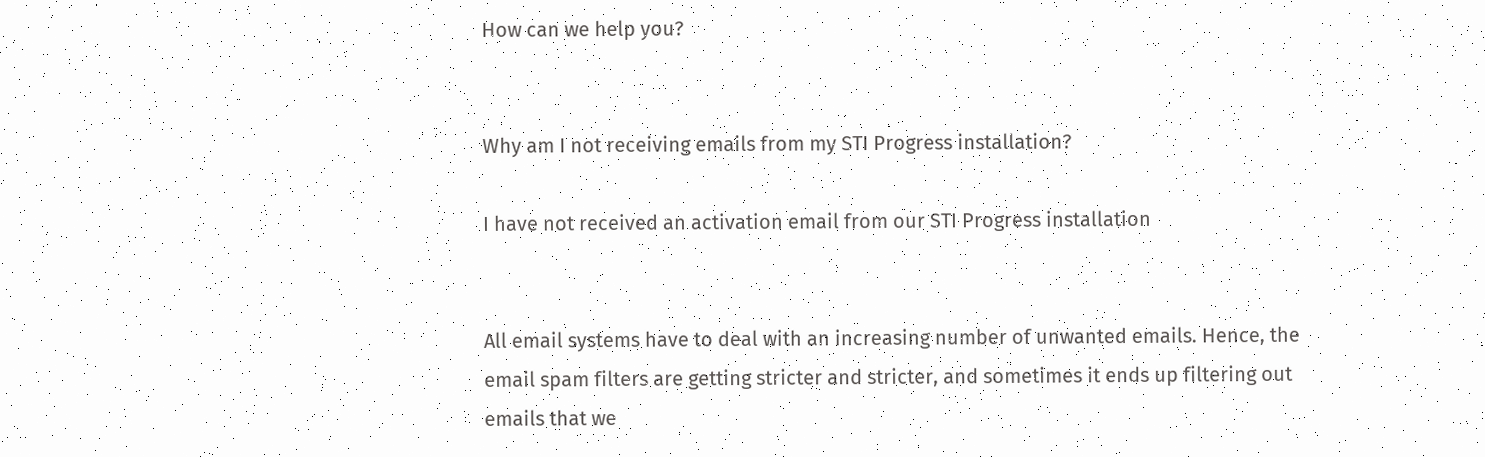How can we help you?


Why am I not receiving emails from my STI Progress installation?

I have not received an activation email from our STI Progress installation


All email systems have to deal with an increasing number of unwanted emails. Hence, the email spam filters are getting stricter and stricter, and sometimes it ends up filtering out emails that we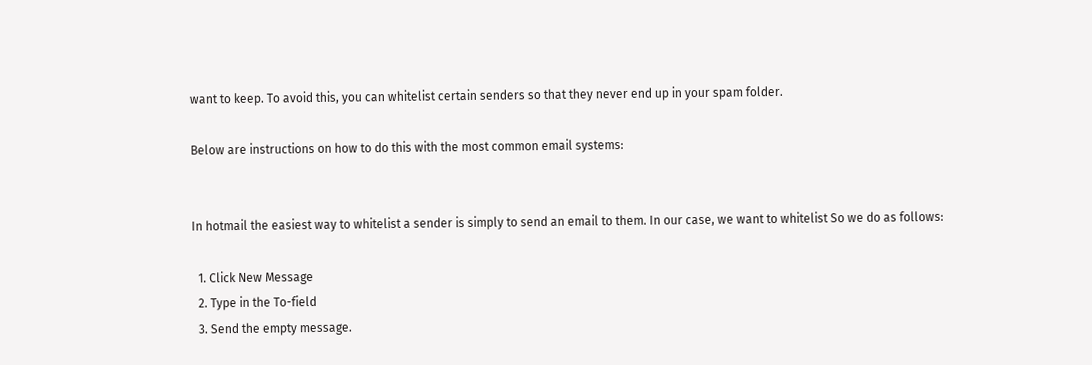want to keep. To avoid this, you can whitelist certain senders so that they never end up in your spam folder.

Below are instructions on how to do this with the most common email systems:


In hotmail the easiest way to whitelist a sender is simply to send an email to them. In our case, we want to whitelist So we do as follows:

  1. Click New Message
  2. Type in the To-field
  3. Send the empty message.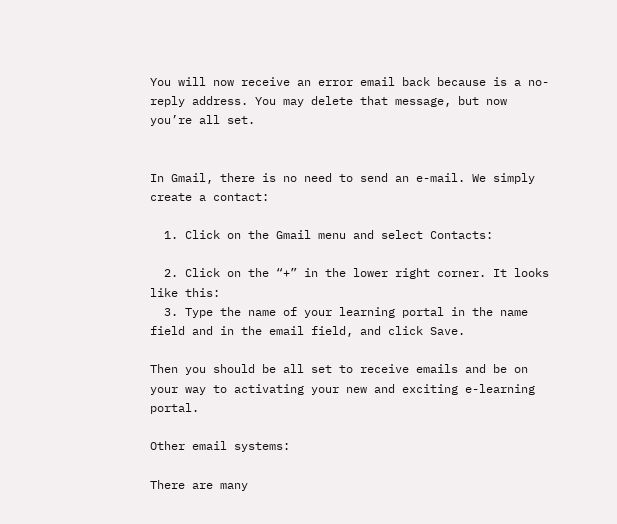You will now receive an error email back because is a no-reply address. You may delete that message, but now you’re all set.


In Gmail, there is no need to send an e-mail. We simply create a contact:

  1. Click on the Gmail menu and select Contacts:

  2. Click on the “+” in the lower right corner. It looks like this:
  3. Type the name of your learning portal in the name field and in the email field, and click Save.

Then you should be all set to receive emails and be on your way to activating your new and exciting e-learning portal.

Other email systems:

There are many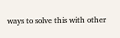ways to solve this with other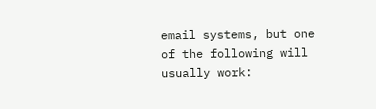email systems, but one of the following will usually work: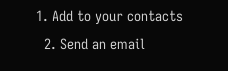1. Add to your contacts
  2. Send an email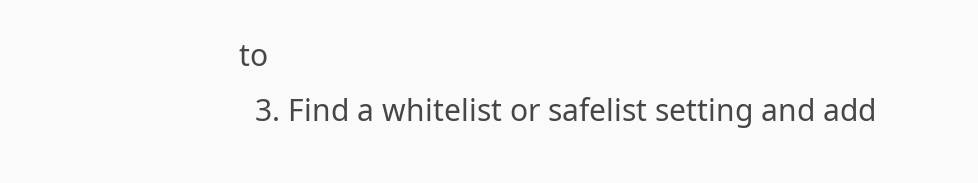to
  3. Find a whitelist or safelist setting and add